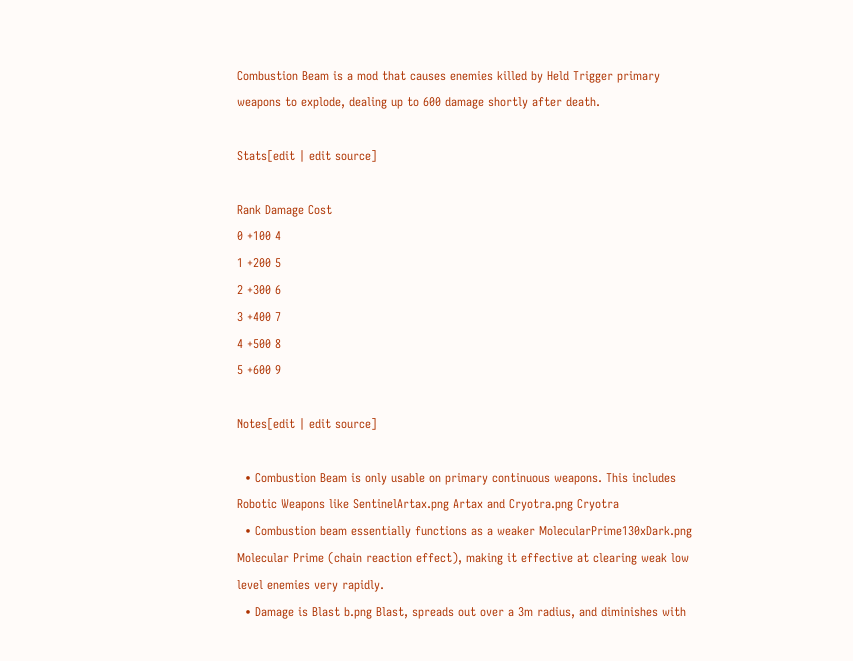Combustion Beam is a mod that causes enemies killed by Held Trigger primary weapons to explode, dealing up to 600 damage shortly after death.

Stats[edit | edit source]

Rank Damage Cost
0 +100 4
1 +200 5
2 +300 6
3 +400 7
4 +500 8
5 +600 9

Notes[edit | edit source]

  • Combustion Beam is only usable on primary continuous weapons. This includes Robotic Weapons like SentinelArtax.png Artax and Cryotra.png Cryotra
  • Combustion beam essentially functions as a weaker MolecularPrime130xDark.png Molecular Prime (chain reaction effect), making it effective at clearing weak low level enemies very rapidly.
  • Damage is Blast b.png Blast, spreads out over a 3m radius, and diminishes with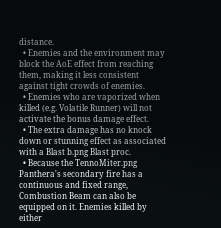distance.
  • Enemies and the environment may block the AoE effect from reaching them, making it less consistent against tight crowds of enemies.
  • Enemies who are vaporized when killed (e.g. Volatile Runner) will not activate the bonus damage effect.
  • The extra damage has no knock down or stunning effect as associated with a Blast b.png Blast proc.
  • Because the TennoMiter.png Panthera's secondary fire has a continuous and fixed range, Combustion Beam can also be equipped on it. Enemies killed by either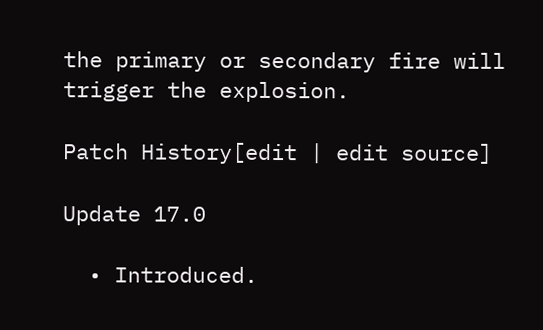the primary or secondary fire will trigger the explosion.

Patch History[edit | edit source]

Update 17.0

  • Introduced.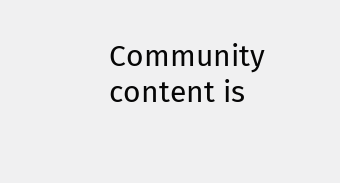Community content is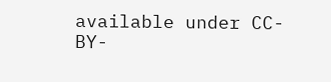available under CC-BY-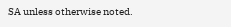SA unless otherwise noted.